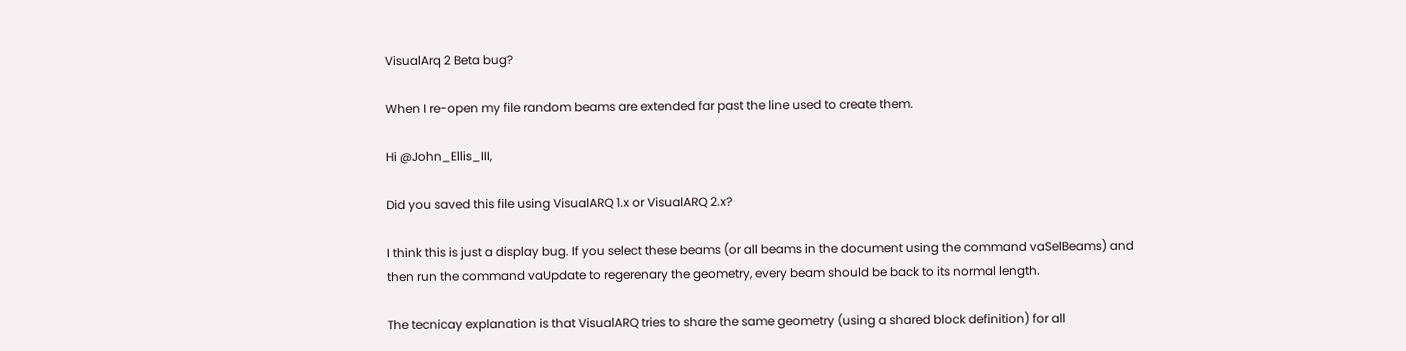VisualArq 2 Beta bug?

When I re-open my file random beams are extended far past the line used to create them.

Hi @John_Ellis_III,

Did you saved this file using VisualARQ 1.x or VisualARQ 2.x?

I think this is just a display bug. If you select these beams (or all beams in the document using the command vaSelBeams) and then run the command vaUpdate to regerenary the geometry, every beam should be back to its normal length.

The tecnicay explanation is that VisualARQ tries to share the same geometry (using a shared block definition) for all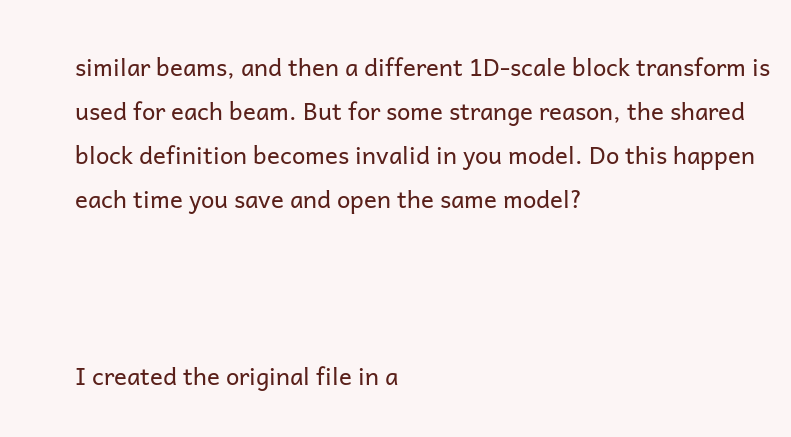similar beams, and then a different 1D-scale block transform is used for each beam. But for some strange reason, the shared block definition becomes invalid in you model. Do this happen each time you save and open the same model?



I created the original file in a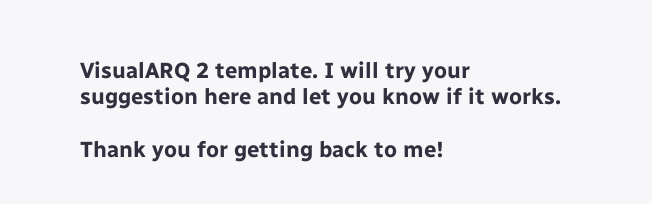VisualARQ 2 template. I will try your
suggestion here and let you know if it works.

Thank you for getting back to me!